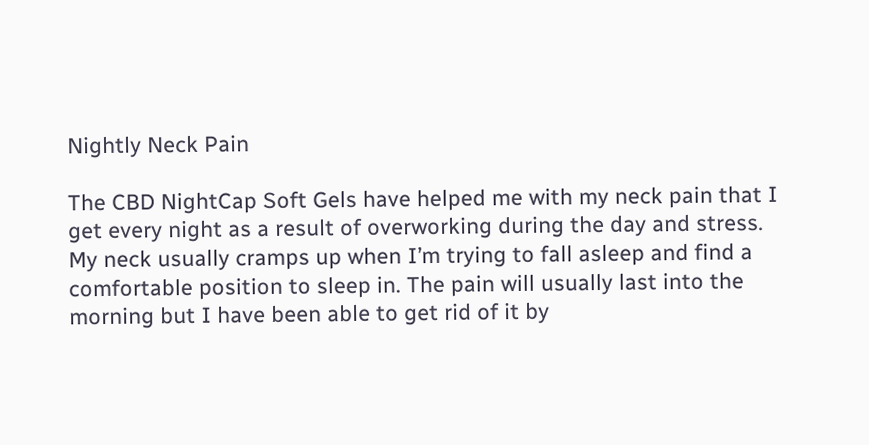Nightly Neck Pain

The CBD NightCap Soft Gels have helped me with my neck pain that I get every night as a result of overworking during the day and stress. My neck usually cramps up when I’m trying to fall asleep and find a comfortable position to sleep in. The pain will usually last into the morning but I have been able to get rid of it by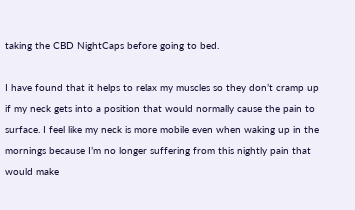taking the CBD NightCaps before going to bed.

I have found that it helps to relax my muscles so they don’t cramp up if my neck gets into a position that would normally cause the pain to surface. I feel like my neck is more mobile even when waking up in the mornings because I’m no longer suffering from this nightly pain that would make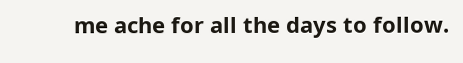me ache for all the days to follow.